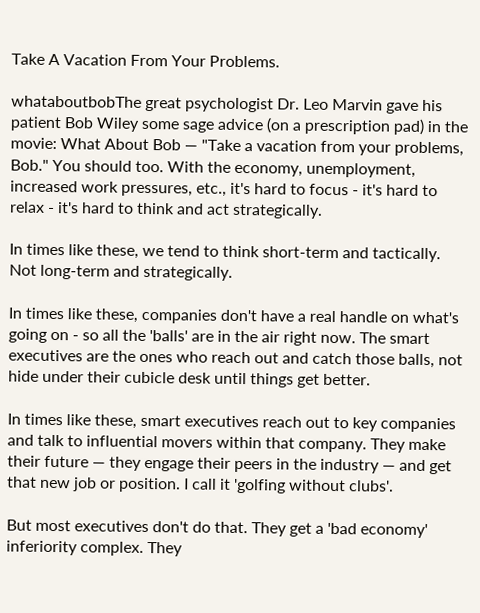Take A Vacation From Your Problems.

whataboutbobThe great psychologist Dr. Leo Marvin gave his patient Bob Wiley some sage advice (on a prescription pad) in the movie: What About Bob — "Take a vacation from your problems, Bob." You should too. With the economy, unemployment, increased work pressures, etc., it's hard to focus - it's hard to relax - it's hard to think and act strategically.

In times like these, we tend to think short-term and tactically. Not long-term and strategically.

In times like these, companies don't have a real handle on what's going on - so all the 'balls' are in the air right now. The smart executives are the ones who reach out and catch those balls, not hide under their cubicle desk until things get better.

In times like these, smart executives reach out to key companies and talk to influential movers within that company. They make their future — they engage their peers in the industry — and get that new job or position. I call it 'golfing without clubs'.

But most executives don't do that. They get a 'bad economy' inferiority complex. They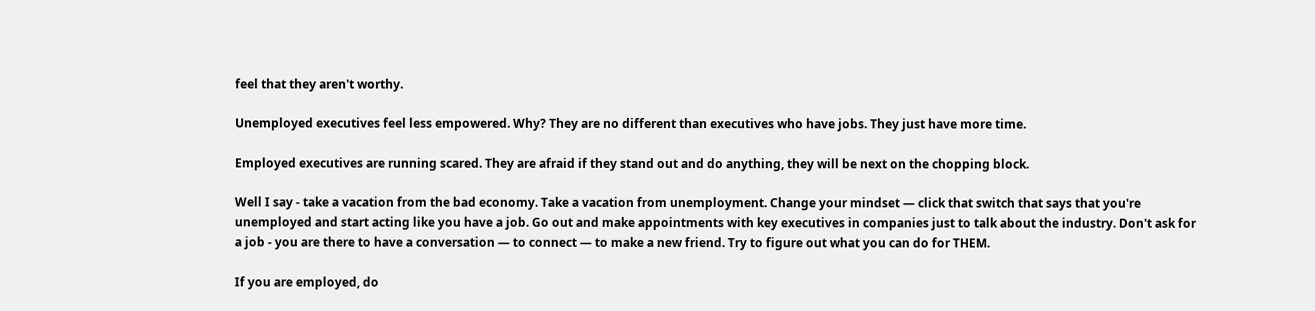feel that they aren't worthy.

Unemployed executives feel less empowered. Why? They are no different than executives who have jobs. They just have more time.

Employed executives are running scared. They are afraid if they stand out and do anything, they will be next on the chopping block.

Well I say - take a vacation from the bad economy. Take a vacation from unemployment. Change your mindset — click that switch that says that you're unemployed and start acting like you have a job. Go out and make appointments with key executives in companies just to talk about the industry. Don't ask for a job - you are there to have a conversation — to connect — to make a new friend. Try to figure out what you can do for THEM.

If you are employed, do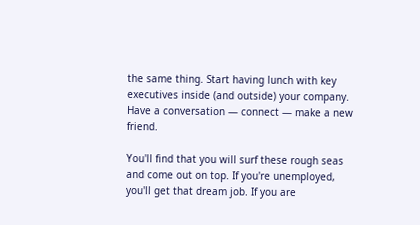the same thing. Start having lunch with key executives inside (and outside) your company. Have a conversation — connect — make a new friend.

You'll find that you will surf these rough seas and come out on top. If you're unemployed, you'll get that dream job. If you are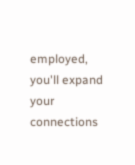employed, you'll expand your connections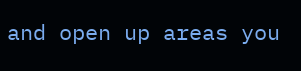and open up areas you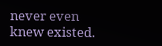never even knew existed.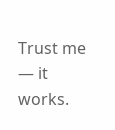Trust me — it works.